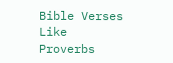Bible Verses Like Proverbs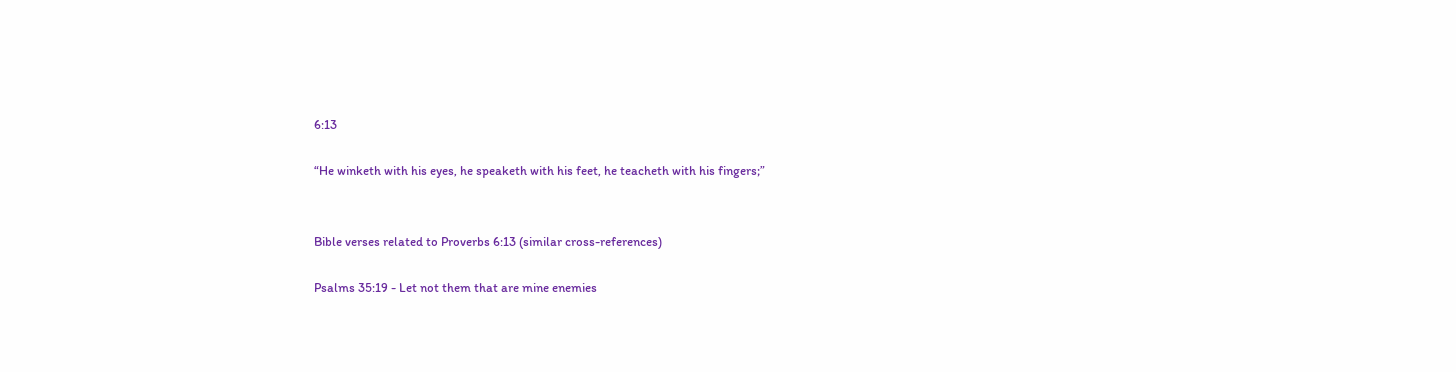6:13

“He winketh with his eyes, he speaketh with his feet, he teacheth with his fingers;”


Bible verses related to Proverbs 6:13 (similar cross-references)

Psalms 35:19 - Let not them that are mine enemies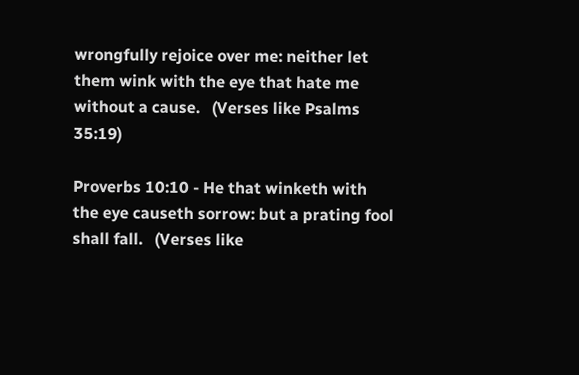wrongfully rejoice over me: neither let them wink with the eye that hate me without a cause.   (Verses like Psalms 35:19)

Proverbs 10:10 - He that winketh with the eye causeth sorrow: but a prating fool shall fall.   (Verses like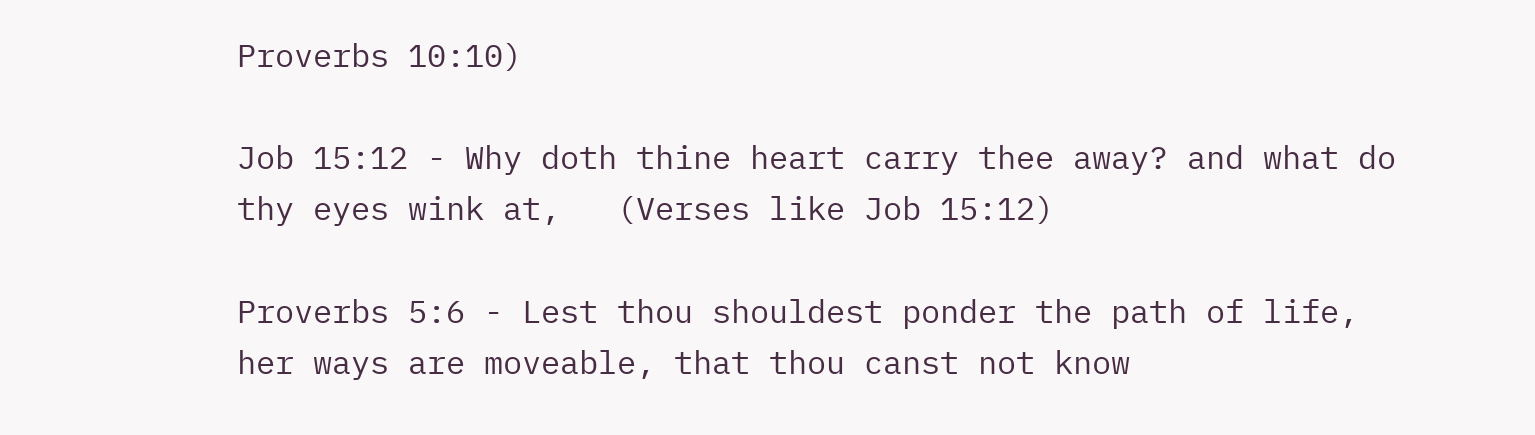Proverbs 10:10)

Job 15:12 - Why doth thine heart carry thee away? and what do thy eyes wink at,   (Verses like Job 15:12)

Proverbs 5:6 - Lest thou shouldest ponder the path of life, her ways are moveable, that thou canst not know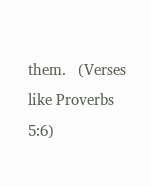them.   (Verses like Proverbs 5:6)